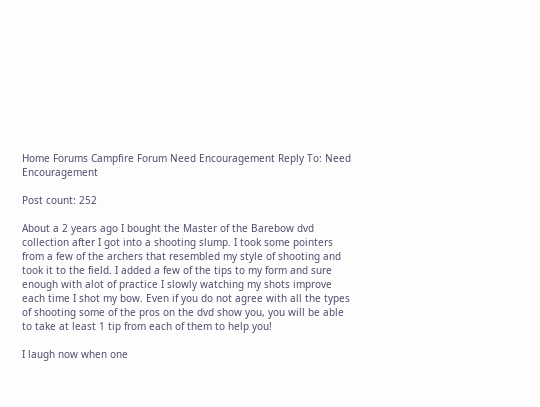Home Forums Campfire Forum Need Encouragement Reply To: Need Encouragement

Post count: 252

About a 2 years ago I bought the Master of the Barebow dvd collection after I got into a shooting slump. I took some pointers from a few of the archers that resembled my style of shooting and took it to the field. I added a few of the tips to my form and sure enough with alot of practice I slowly watching my shots improve each time I shot my bow. Even if you do not agree with all the types of shooting some of the pros on the dvd show you, you will be able to take at least 1 tip from each of them to help you!

I laugh now when one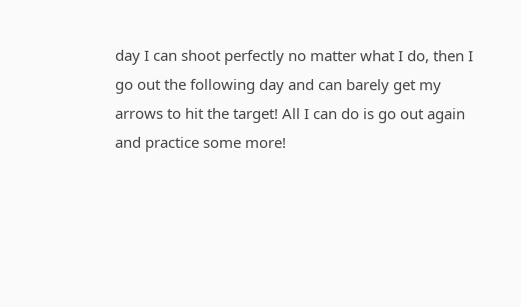day I can shoot perfectly no matter what I do, then I go out the following day and can barely get my arrows to hit the target! All I can do is go out again and practice some more!